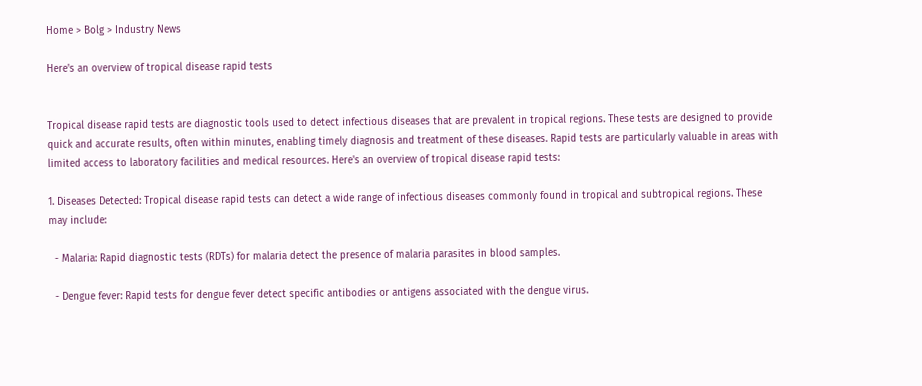Home > Bolg > Industry News

Here's an overview of tropical disease rapid tests


Tropical disease rapid tests are diagnostic tools used to detect infectious diseases that are prevalent in tropical regions. These tests are designed to provide quick and accurate results, often within minutes, enabling timely diagnosis and treatment of these diseases. Rapid tests are particularly valuable in areas with limited access to laboratory facilities and medical resources. Here's an overview of tropical disease rapid tests:

1. Diseases Detected: Tropical disease rapid tests can detect a wide range of infectious diseases commonly found in tropical and subtropical regions. These may include:

  - Malaria: Rapid diagnostic tests (RDTs) for malaria detect the presence of malaria parasites in blood samples.

  - Dengue fever: Rapid tests for dengue fever detect specific antibodies or antigens associated with the dengue virus.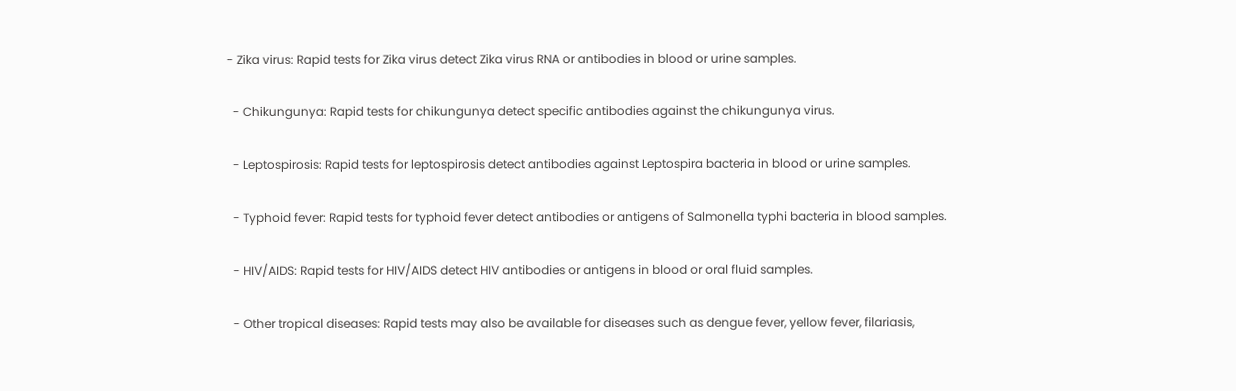- Zika virus: Rapid tests for Zika virus detect Zika virus RNA or antibodies in blood or urine samples.

  - Chikungunya: Rapid tests for chikungunya detect specific antibodies against the chikungunya virus.

  - Leptospirosis: Rapid tests for leptospirosis detect antibodies against Leptospira bacteria in blood or urine samples.

  - Typhoid fever: Rapid tests for typhoid fever detect antibodies or antigens of Salmonella typhi bacteria in blood samples.

  - HIV/AIDS: Rapid tests for HIV/AIDS detect HIV antibodies or antigens in blood or oral fluid samples.

  - Other tropical diseases: Rapid tests may also be available for diseases such as dengue fever, yellow fever, filariasis,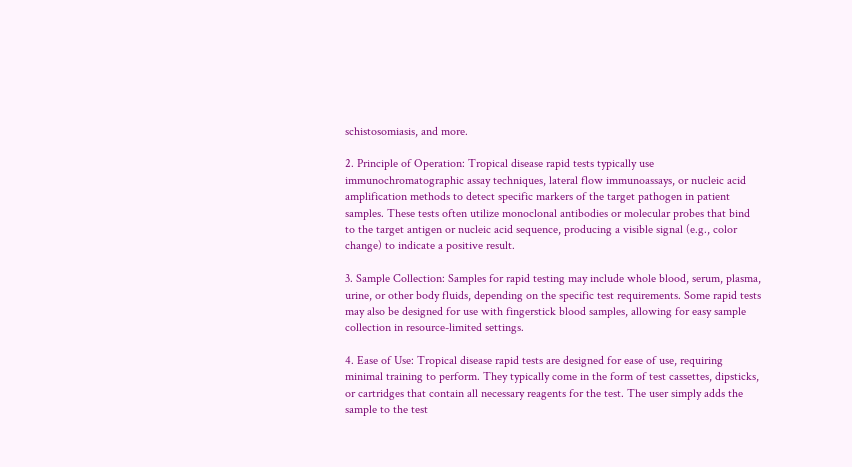schistosomiasis, and more.

2. Principle of Operation: Tropical disease rapid tests typically use immunochromatographic assay techniques, lateral flow immunoassays, or nucleic acid amplification methods to detect specific markers of the target pathogen in patient samples. These tests often utilize monoclonal antibodies or molecular probes that bind to the target antigen or nucleic acid sequence, producing a visible signal (e.g., color change) to indicate a positive result.

3. Sample Collection: Samples for rapid testing may include whole blood, serum, plasma, urine, or other body fluids, depending on the specific test requirements. Some rapid tests may also be designed for use with fingerstick blood samples, allowing for easy sample collection in resource-limited settings.

4. Ease of Use: Tropical disease rapid tests are designed for ease of use, requiring minimal training to perform. They typically come in the form of test cassettes, dipsticks, or cartridges that contain all necessary reagents for the test. The user simply adds the sample to the test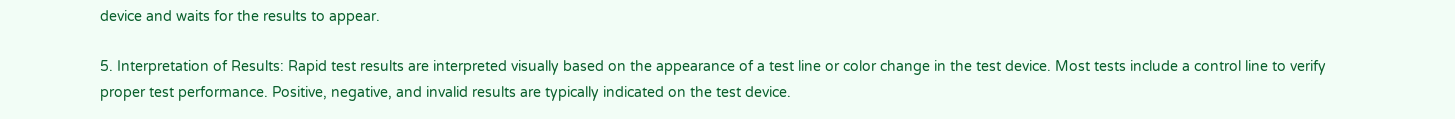device and waits for the results to appear.

5. Interpretation of Results: Rapid test results are interpreted visually based on the appearance of a test line or color change in the test device. Most tests include a control line to verify proper test performance. Positive, negative, and invalid results are typically indicated on the test device.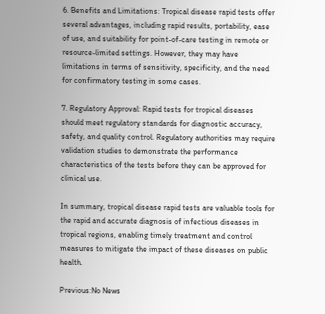6. Benefits and Limitations: Tropical disease rapid tests offer several advantages, including rapid results, portability, ease of use, and suitability for point-of-care testing in remote or resource-limited settings. However, they may have limitations in terms of sensitivity, specificity, and the need for confirmatory testing in some cases.

7. Regulatory Approval: Rapid tests for tropical diseases should meet regulatory standards for diagnostic accuracy, safety, and quality control. Regulatory authorities may require validation studies to demonstrate the performance characteristics of the tests before they can be approved for clinical use.

In summary, tropical disease rapid tests are valuable tools for the rapid and accurate diagnosis of infectious diseases in tropical regions, enabling timely treatment and control measures to mitigate the impact of these diseases on public health.

Previous:No News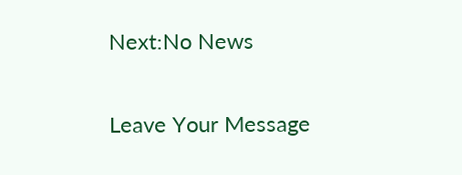Next:No News

Leave Your Message